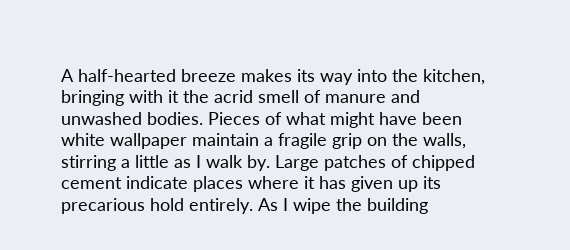A half-hearted breeze makes its way into the kitchen, bringing with it the acrid smell of manure and unwashed bodies. Pieces of what might have been white wallpaper maintain a fragile grip on the walls, stirring a little as I walk by. Large patches of chipped cement indicate places where it has given up its precarious hold entirely. As I wipe the building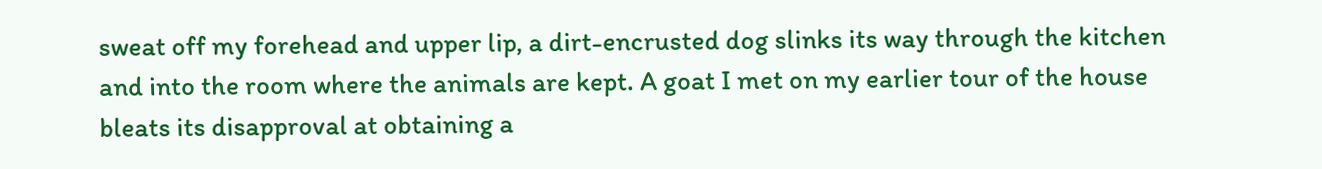sweat off my forehead and upper lip, a dirt-encrusted dog slinks its way through the kitchen and into the room where the animals are kept. A goat I met on my earlier tour of the house bleats its disapproval at obtaining a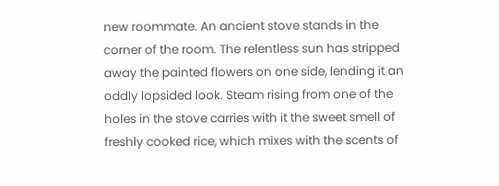new roommate. An ancient stove stands in the corner of the room. The relentless sun has stripped away the painted flowers on one side, lending it an oddly lopsided look. Steam rising from one of the holes in the stove carries with it the sweet smell of freshly cooked rice, which mixes with the scents of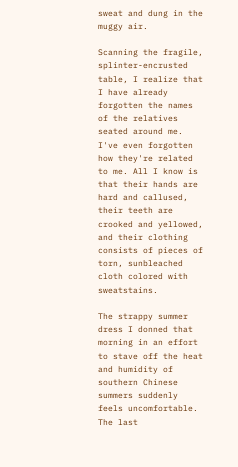sweat and dung in the muggy air.

Scanning the fragile, splinter-encrusted table, I realize that I have already forgotten the names of the relatives seated around me. I've even forgotten how they're related to me. All I know is that their hands are hard and callused, their teeth are crooked and yellowed, and their clothing consists of pieces of torn, sunbleached cloth colored with sweatstains.

The strappy summer dress I donned that morning in an effort to stave off the heat and humidity of southern Chinese summers suddenly feels uncomfortable. The last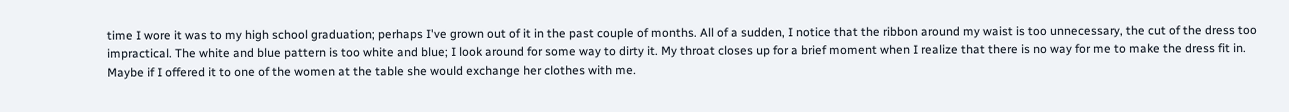time I wore it was to my high school graduation; perhaps I've grown out of it in the past couple of months. All of a sudden, I notice that the ribbon around my waist is too unnecessary, the cut of the dress too impractical. The white and blue pattern is too white and blue; I look around for some way to dirty it. My throat closes up for a brief moment when I realize that there is no way for me to make the dress fit in. Maybe if I offered it to one of the women at the table she would exchange her clothes with me.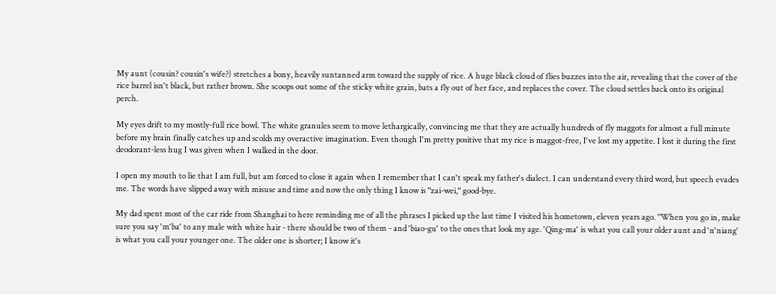My aunt (cousin? cousin's wife?) stretches a bony, heavily suntanned arm toward the supply of rice. A huge black cloud of flies buzzes into the air, revealing that the cover of the rice barrel isn't black, but rather brown. She scoops out some of the sticky white grain, bats a fly out of her face, and replaces the cover. The cloud settles back onto its original perch.

My eyes drift to my mostly-full rice bowl. The white granules seem to move lethargically, convincing me that they are actually hundreds of fly maggots for almost a full minute before my brain finally catches up and scolds my overactive imagination. Even though I'm pretty positive that my rice is maggot-free, I've lost my appetite. I lost it during the first deodorant-less hug I was given when I walked in the door.

I open my mouth to lie that I am full, but am forced to close it again when I remember that I can't speak my father's dialect. I can understand every third word, but speech evades me. The words have slipped away with misuse and time and now the only thing I know is "zai-wei," good-bye.

My dad spent most of the car ride from Shanghai to here reminding me of all the phrases I picked up the last time I visited his hometown, eleven years ago. "When you go in, make sure you say 'm'ba' to any male with white hair - there should be two of them - and 'biao-gu' to the ones that look my age. 'Qing-ma' is what you call your older aunt and 'n'niang' is what you call your younger one. The older one is shorter; I know it's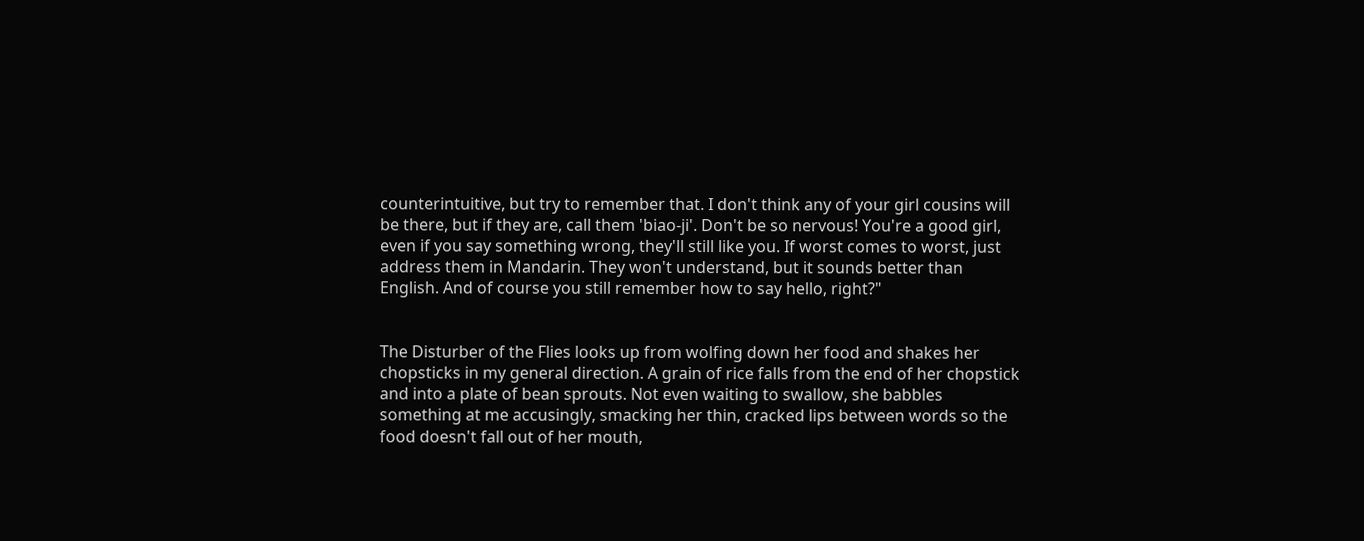counterintuitive, but try to remember that. I don't think any of your girl cousins will be there, but if they are, call them 'biao-ji'. Don't be so nervous! You're a good girl, even if you say something wrong, they'll still like you. If worst comes to worst, just address them in Mandarin. They won't understand, but it sounds better than English. And of course you still remember how to say hello, right?"


The Disturber of the Flies looks up from wolfing down her food and shakes her chopsticks in my general direction. A grain of rice falls from the end of her chopstick and into a plate of bean sprouts. Not even waiting to swallow, she babbles something at me accusingly, smacking her thin, cracked lips between words so the food doesn't fall out of her mouth,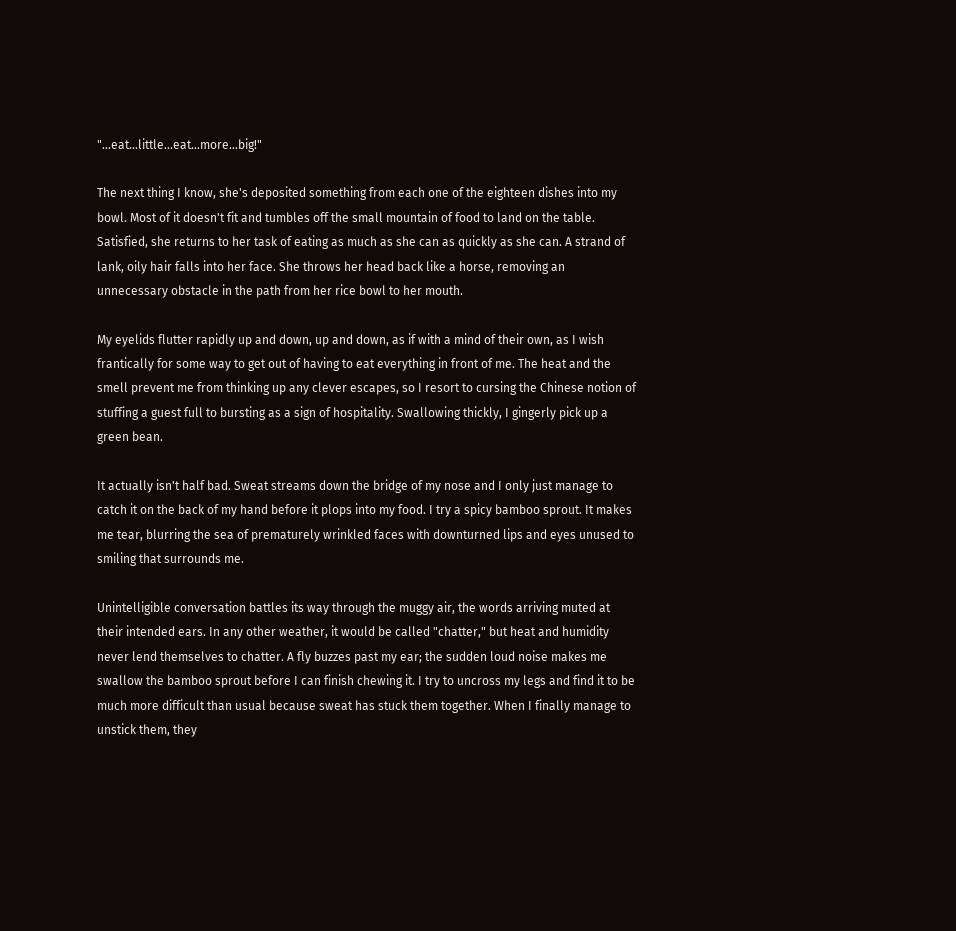"…eat…little…eat…more…big!"

The next thing I know, she's deposited something from each one of the eighteen dishes into my bowl. Most of it doesn't fit and tumbles off the small mountain of food to land on the table. Satisfied, she returns to her task of eating as much as she can as quickly as she can. A strand of lank, oily hair falls into her face. She throws her head back like a horse, removing an unnecessary obstacle in the path from her rice bowl to her mouth.

My eyelids flutter rapidly up and down, up and down, as if with a mind of their own, as I wish frantically for some way to get out of having to eat everything in front of me. The heat and the smell prevent me from thinking up any clever escapes, so I resort to cursing the Chinese notion of stuffing a guest full to bursting as a sign of hospitality. Swallowing thickly, I gingerly pick up a green bean.

It actually isn't half bad. Sweat streams down the bridge of my nose and I only just manage to catch it on the back of my hand before it plops into my food. I try a spicy bamboo sprout. It makes me tear, blurring the sea of prematurely wrinkled faces with downturned lips and eyes unused to smiling that surrounds me.

Unintelligible conversation battles its way through the muggy air, the words arriving muted at their intended ears. In any other weather, it would be called "chatter," but heat and humidity never lend themselves to chatter. A fly buzzes past my ear; the sudden loud noise makes me swallow the bamboo sprout before I can finish chewing it. I try to uncross my legs and find it to be much more difficult than usual because sweat has stuck them together. When I finally manage to unstick them, they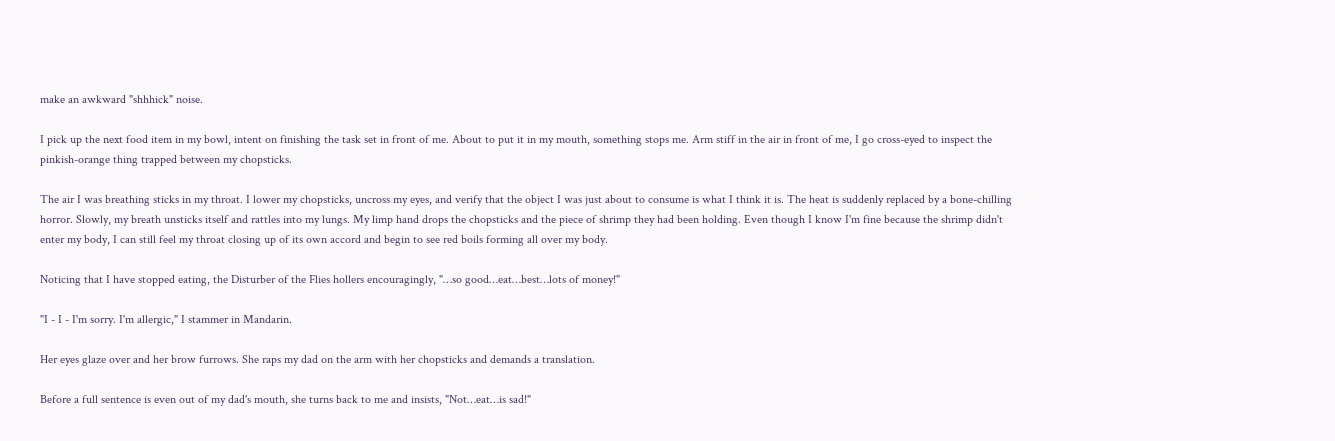make an awkward "shhhick" noise.

I pick up the next food item in my bowl, intent on finishing the task set in front of me. About to put it in my mouth, something stops me. Arm stiff in the air in front of me, I go cross-eyed to inspect the pinkish-orange thing trapped between my chopsticks.

The air I was breathing sticks in my throat. I lower my chopsticks, uncross my eyes, and verify that the object I was just about to consume is what I think it is. The heat is suddenly replaced by a bone-chilling horror. Slowly, my breath unsticks itself and rattles into my lungs. My limp hand drops the chopsticks and the piece of shrimp they had been holding. Even though I know I'm fine because the shrimp didn't enter my body, I can still feel my throat closing up of its own accord and begin to see red boils forming all over my body.

Noticing that I have stopped eating, the Disturber of the Flies hollers encouragingly, "…so good…eat…best…lots of money!"

"I - I - I'm sorry. I'm allergic," I stammer in Mandarin.

Her eyes glaze over and her brow furrows. She raps my dad on the arm with her chopsticks and demands a translation.

Before a full sentence is even out of my dad's mouth, she turns back to me and insists, "Not…eat…is sad!"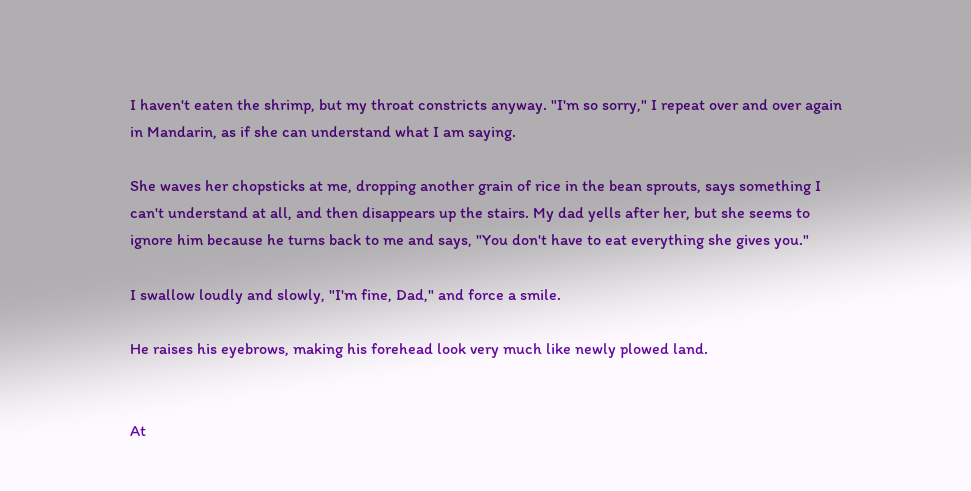I haven't eaten the shrimp, but my throat constricts anyway. "I'm so sorry," I repeat over and over again in Mandarin, as if she can understand what I am saying.

She waves her chopsticks at me, dropping another grain of rice in the bean sprouts, says something I can't understand at all, and then disappears up the stairs. My dad yells after her, but she seems to ignore him because he turns back to me and says, "You don't have to eat everything she gives you."

I swallow loudly and slowly, "I'm fine, Dad," and force a smile.

He raises his eyebrows, making his forehead look very much like newly plowed land.


At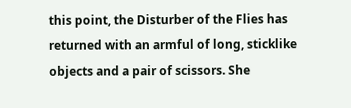this point, the Disturber of the Flies has returned with an armful of long, sticklike objects and a pair of scissors. She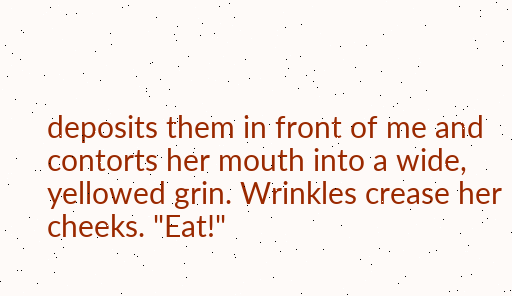deposits them in front of me and contorts her mouth into a wide, yellowed grin. Wrinkles crease her cheeks. "Eat!"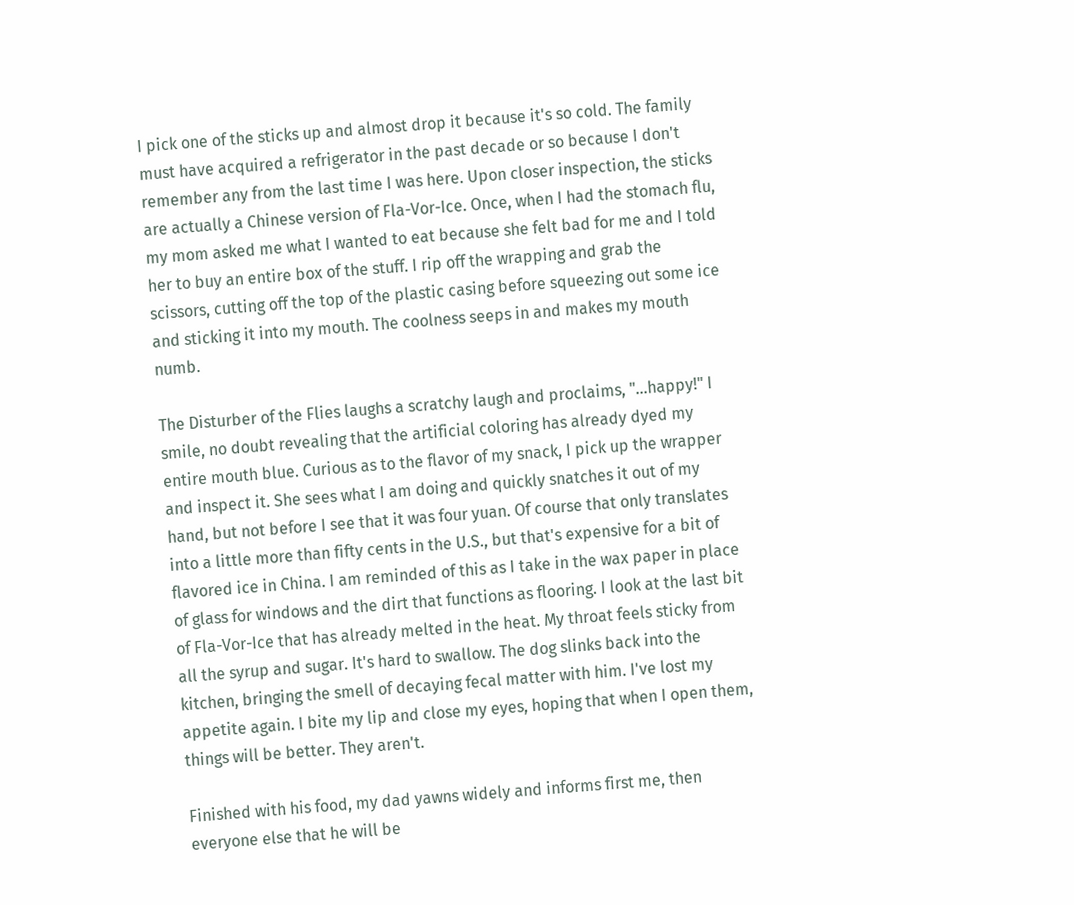I pick one of the sticks up and almost drop it because it's so cold. The family must have acquired a refrigerator in the past decade or so because I don't remember any from the last time I was here. Upon closer inspection, the sticks are actually a Chinese version of Fla-Vor-Ice. Once, when I had the stomach flu, my mom asked me what I wanted to eat because she felt bad for me and I told her to buy an entire box of the stuff. I rip off the wrapping and grab the scissors, cutting off the top of the plastic casing before squeezing out some ice and sticking it into my mouth. The coolness seeps in and makes my mouth numb.

The Disturber of the Flies laughs a scratchy laugh and proclaims, "…happy!" I smile, no doubt revealing that the artificial coloring has already dyed my entire mouth blue. Curious as to the flavor of my snack, I pick up the wrapper and inspect it. She sees what I am doing and quickly snatches it out of my hand, but not before I see that it was four yuan. Of course that only translates into a little more than fifty cents in the U.S., but that's expensive for a bit of flavored ice in China. I am reminded of this as I take in the wax paper in place of glass for windows and the dirt that functions as flooring. I look at the last bit of Fla-Vor-Ice that has already melted in the heat. My throat feels sticky from all the syrup and sugar. It's hard to swallow. The dog slinks back into the kitchen, bringing the smell of decaying fecal matter with him. I've lost my appetite again. I bite my lip and close my eyes, hoping that when I open them, things will be better. They aren't.

Finished with his food, my dad yawns widely and informs first me, then everyone else that he will be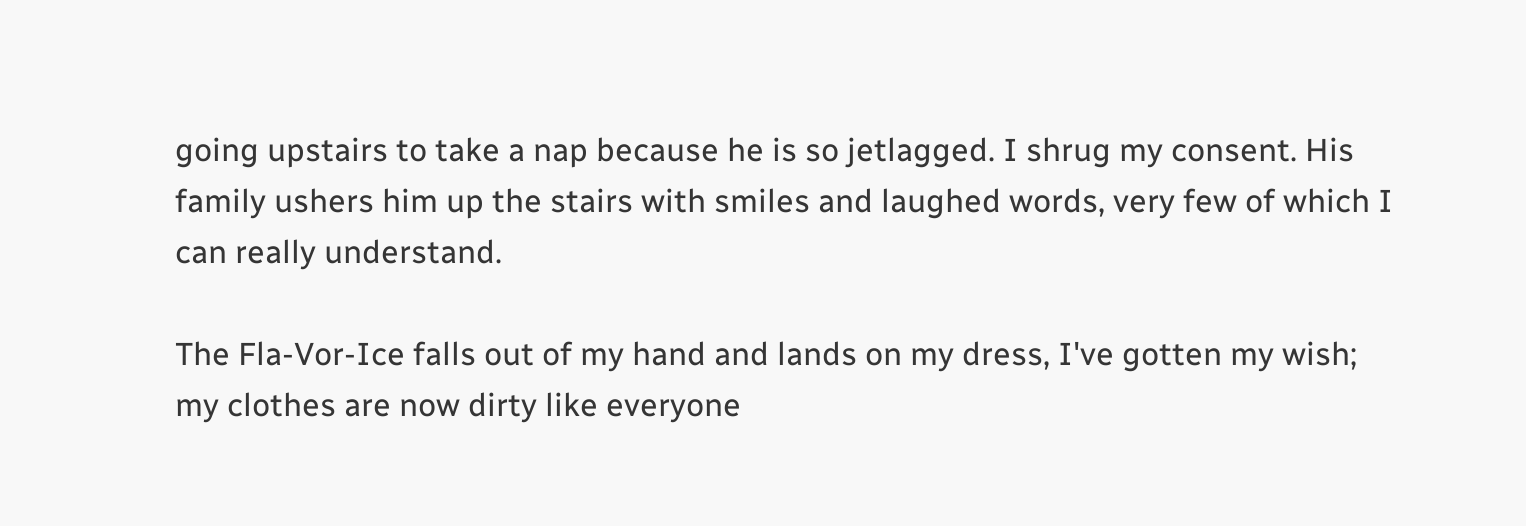going upstairs to take a nap because he is so jetlagged. I shrug my consent. His family ushers him up the stairs with smiles and laughed words, very few of which I can really understand.

The Fla-Vor-Ice falls out of my hand and lands on my dress, I've gotten my wish; my clothes are now dirty like everyone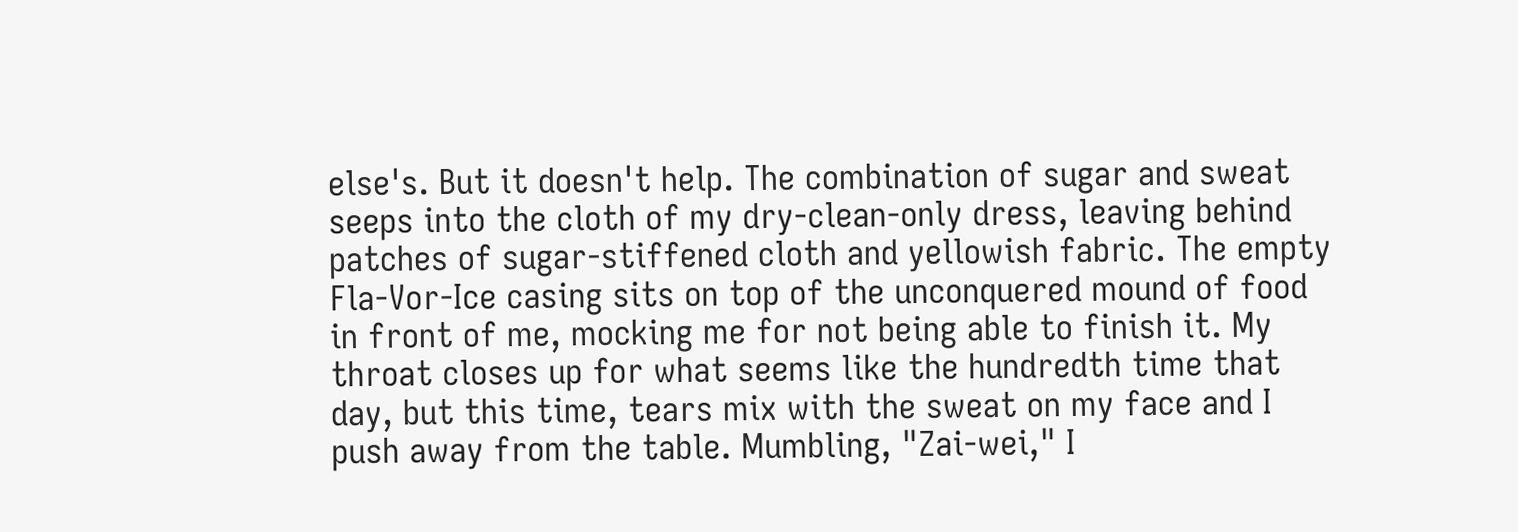else's. But it doesn't help. The combination of sugar and sweat seeps into the cloth of my dry-clean-only dress, leaving behind patches of sugar-stiffened cloth and yellowish fabric. The empty Fla-Vor-Ice casing sits on top of the unconquered mound of food in front of me, mocking me for not being able to finish it. My throat closes up for what seems like the hundredth time that day, but this time, tears mix with the sweat on my face and I push away from the table. Mumbling, "Zai-wei," I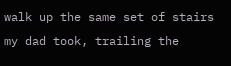walk up the same set of stairs my dad took, trailing the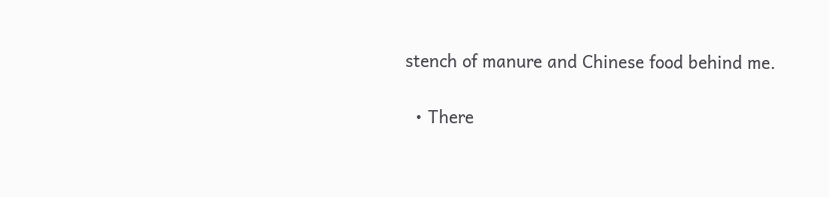stench of manure and Chinese food behind me.


  • There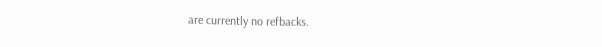are currently no refbacks.